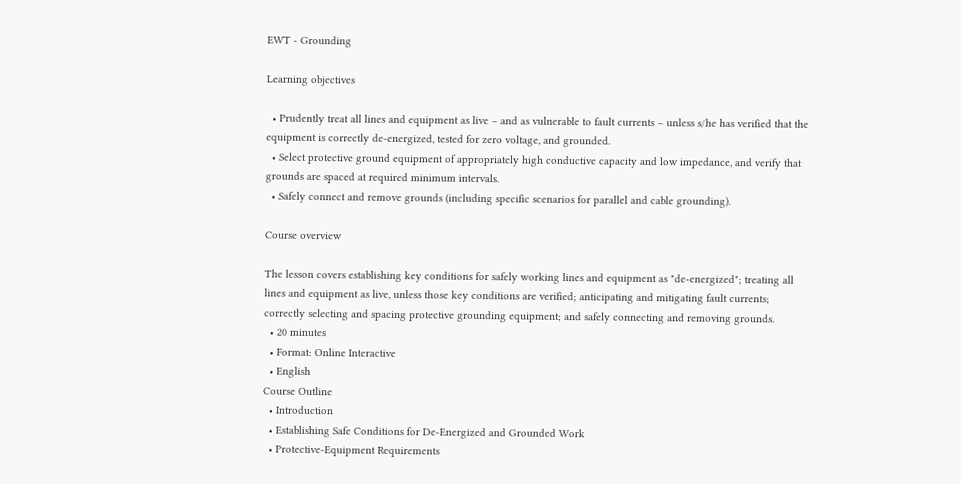EWT - Grounding

Learning objectives

  • Prudently treat all lines and equipment as live – and as vulnerable to fault currents – unless s/he has verified that the equipment is correctly de-energized, tested for zero voltage, and grounded.
  • Select protective ground equipment of appropriately high conductive capacity and low impedance, and verify that grounds are spaced at required minimum intervals.
  • Safely connect and remove grounds (including specific scenarios for parallel and cable grounding).

Course overview

The lesson covers establishing key conditions for safely working lines and equipment as "de-energized"; treating all lines and equipment as live, unless those key conditions are verified; anticipating and mitigating fault currents; correctly selecting and spacing protective grounding equipment; and safely connecting and removing grounds.
  • 20 minutes
  • Format: Online Interactive
  • English
Course Outline
  • Introduction
  • Establishing Safe Conditions for De-Energized and Grounded Work
  • Protective-Equipment Requirements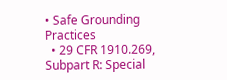• Safe Grounding Practices
  • 29 CFR 1910.269, Subpart R: Special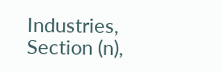Industries, Section (n),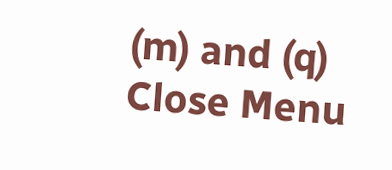(m) and (q)
Close Menu